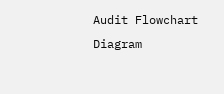Audit Flowchart Diagram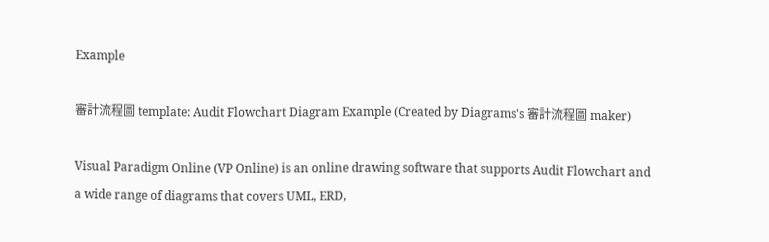Example

審計流程圖 template: Audit Flowchart Diagram Example (Created by Diagrams's 審計流程圖 maker)

Visual Paradigm Online (VP Online) is an online drawing software that supports Audit Flowchart and a wide range of diagrams that covers UML, ERD,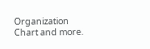Organization Chart and more.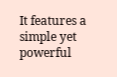It features a simple yet powerful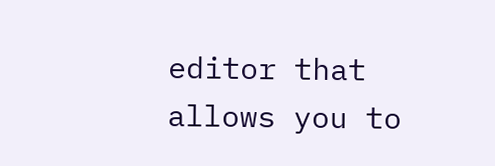editor that allows you to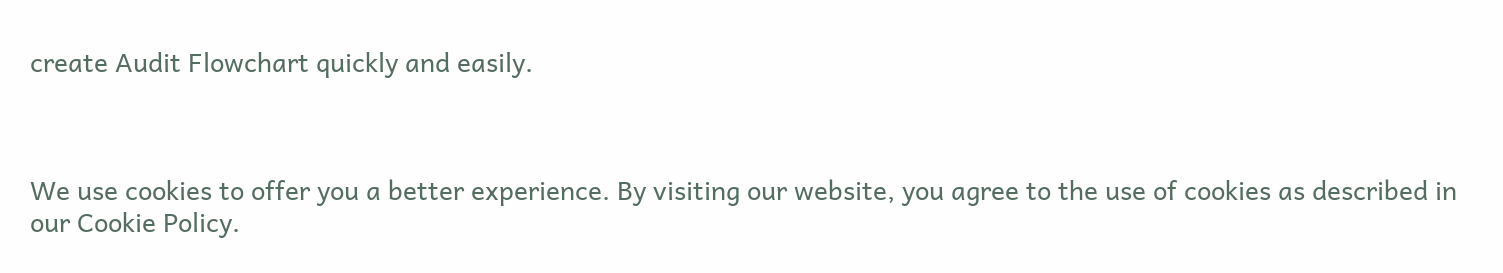create Audit Flowchart quickly and easily.



We use cookies to offer you a better experience. By visiting our website, you agree to the use of cookies as described in our Cookie Policy.